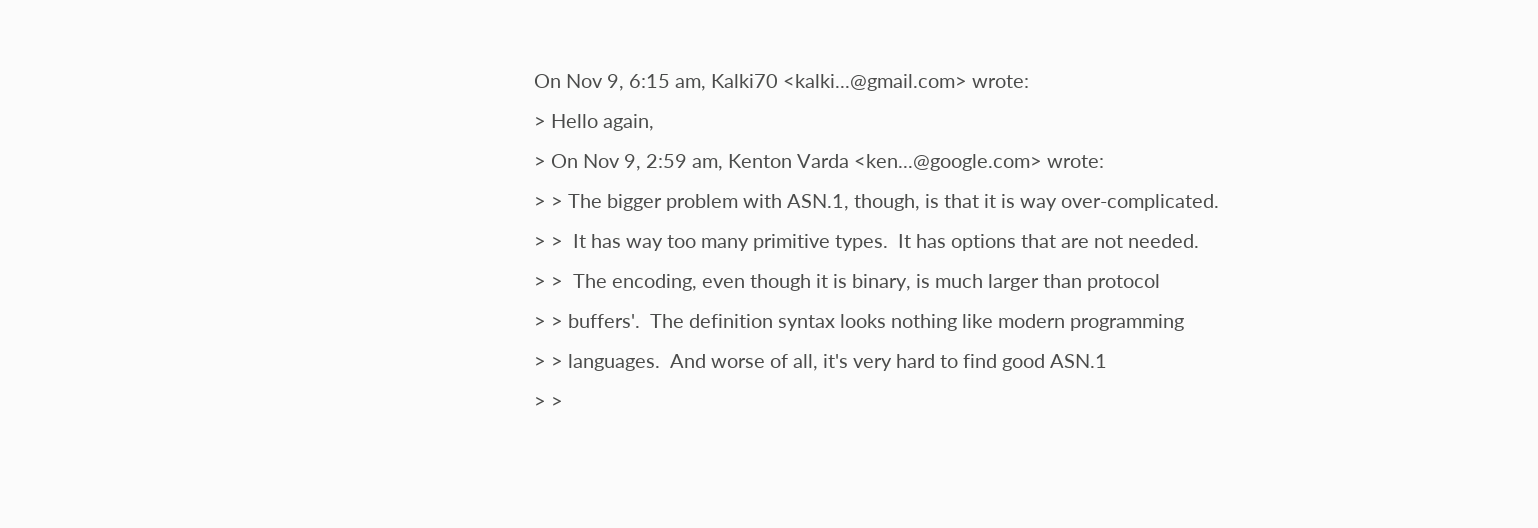On Nov 9, 6:15 am, Kalki70 <kalki...@gmail.com> wrote:
> Hello again,
> On Nov 9, 2:59 am, Kenton Varda <ken...@google.com> wrote:
> > The bigger problem with ASN.1, though, is that it is way over-complicated.
> >  It has way too many primitive types.  It has options that are not needed.
> >  The encoding, even though it is binary, is much larger than protocol
> > buffers'.  The definition syntax looks nothing like modern programming
> > languages.  And worse of all, it's very hard to find good ASN.1
> >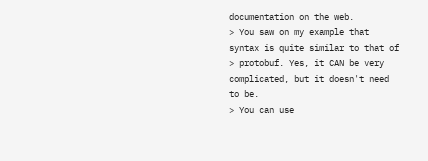documentation on the web.
> You saw on my example that syntax is quite similar to that of
> protobuf. Yes, it CAN be very complicated, but it doesn't need to be.
> You can use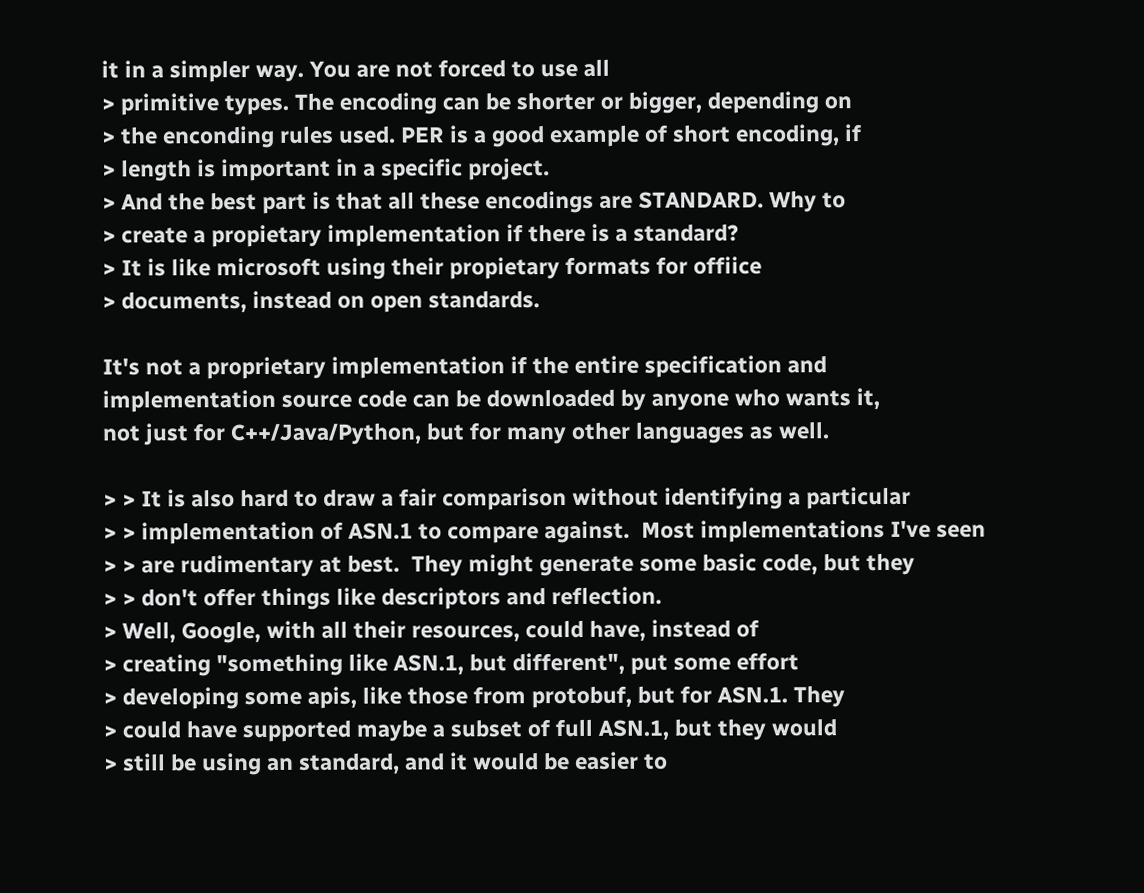it in a simpler way. You are not forced to use all
> primitive types. The encoding can be shorter or bigger, depending on
> the enconding rules used. PER is a good example of short encoding, if
> length is important in a specific project.
> And the best part is that all these encodings are STANDARD. Why to
> create a propietary implementation if there is a standard?
> It is like microsoft using their propietary formats for offiice
> documents, instead on open standards.

It's not a proprietary implementation if the entire specification and
implementation source code can be downloaded by anyone who wants it,
not just for C++/Java/Python, but for many other languages as well.

> > It is also hard to draw a fair comparison without identifying a particular
> > implementation of ASN.1 to compare against.  Most implementations I've seen
> > are rudimentary at best.  They might generate some basic code, but they
> > don't offer things like descriptors and reflection.
> Well, Google, with all their resources, could have, instead of
> creating "something like ASN.1, but different", put some effort
> developing some apis, like those from protobuf, but for ASN.1. They
> could have supported maybe a subset of full ASN.1, but they would
> still be using an standard, and it would be easier to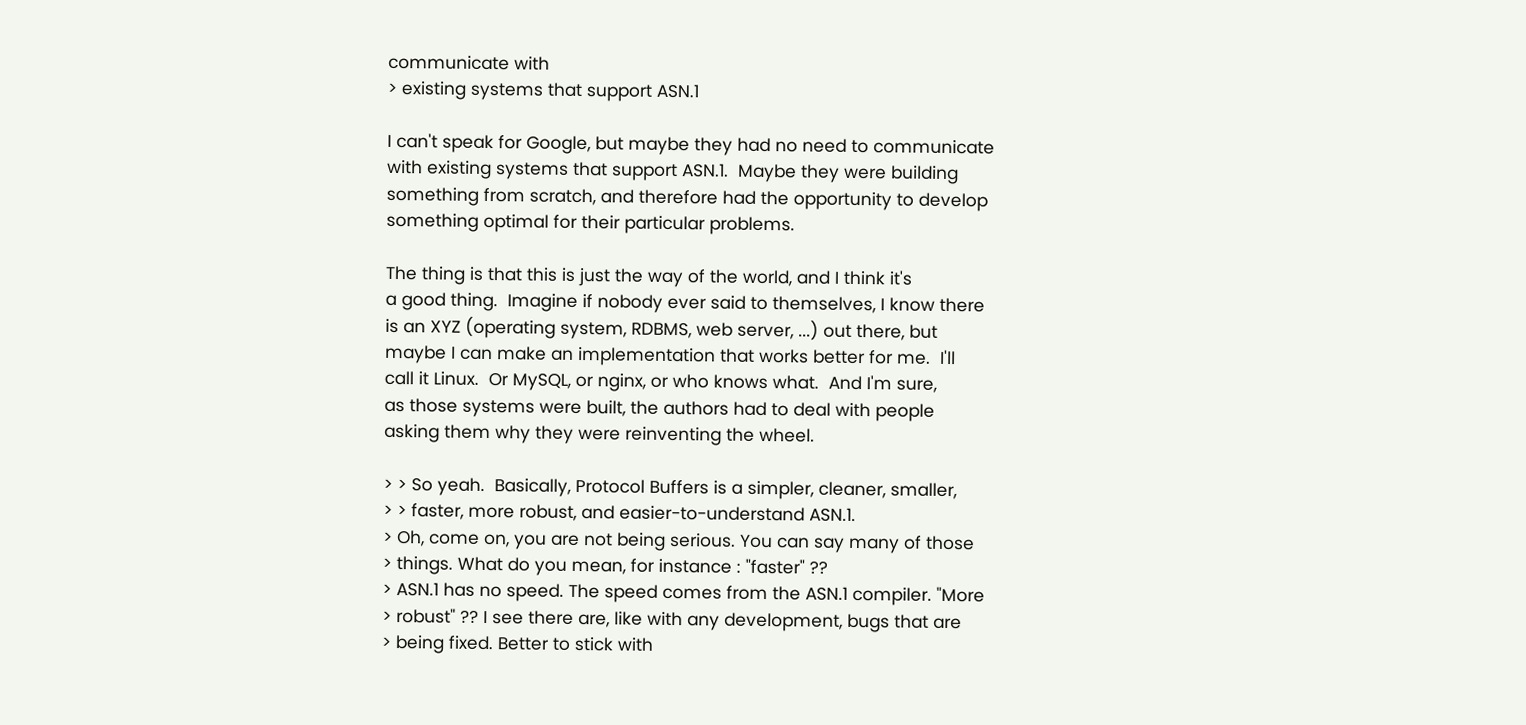communicate with
> existing systems that support ASN.1

I can't speak for Google, but maybe they had no need to communicate
with existing systems that support ASN.1.  Maybe they were building
something from scratch, and therefore had the opportunity to develop
something optimal for their particular problems.

The thing is that this is just the way of the world, and I think it's
a good thing.  Imagine if nobody ever said to themselves, I know there
is an XYZ (operating system, RDBMS, web server, ...) out there, but
maybe I can make an implementation that works better for me.  I'll
call it Linux.  Or MySQL, or nginx, or who knows what.  And I'm sure,
as those systems were built, the authors had to deal with people
asking them why they were reinventing the wheel.

> > So yeah.  Basically, Protocol Buffers is a simpler, cleaner, smaller,
> > faster, more robust, and easier-to-understand ASN.1.
> Oh, come on, you are not being serious. You can say many of those
> things. What do you mean, for instance : "faster" ??
> ASN.1 has no speed. The speed comes from the ASN.1 compiler. "More
> robust" ?? I see there are, like with any development, bugs that are
> being fixed. Better to stick with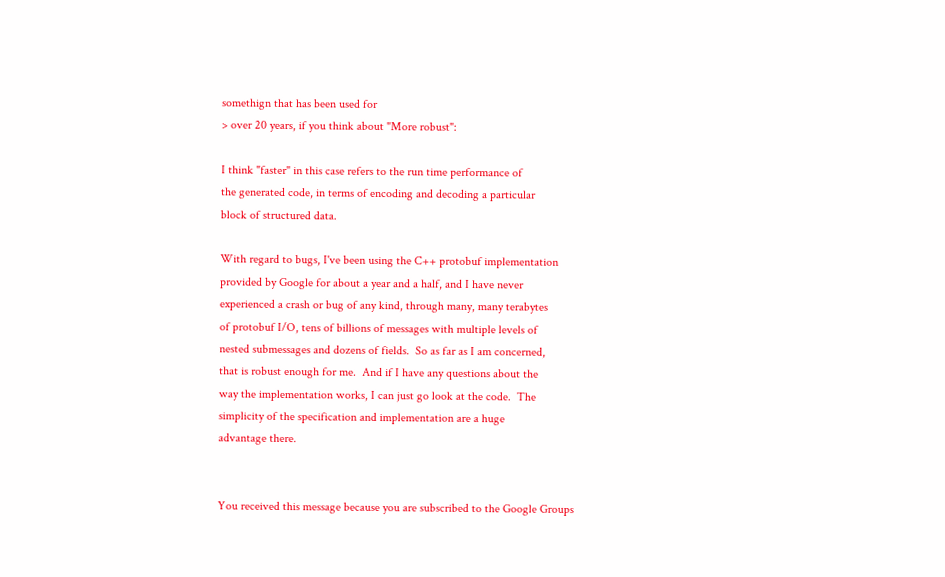somethign that has been used for
> over 20 years, if you think about "More robust":

I think "faster" in this case refers to the run time performance of
the generated code, in terms of encoding and decoding a particular
block of structured data.

With regard to bugs, I've been using the C++ protobuf implementation
provided by Google for about a year and a half, and I have never
experienced a crash or bug of any kind, through many, many terabytes
of protobuf I/O, tens of billions of messages with multiple levels of
nested submessages and dozens of fields.  So as far as I am concerned,
that is robust enough for me.  And if I have any questions about the
way the implementation works, I can just go look at the code.  The
simplicity of the specification and implementation are a huge
advantage there.


You received this message because you are subscribed to the Google Groups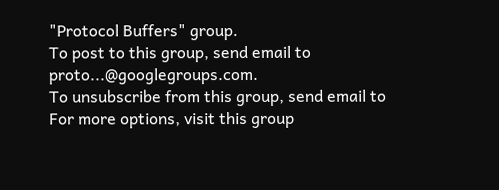"Protocol Buffers" group.
To post to this group, send email to proto...@googlegroups.com.
To unsubscribe from this group, send email to
For more options, visit this group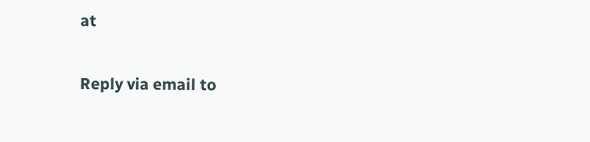at

Reply via email to